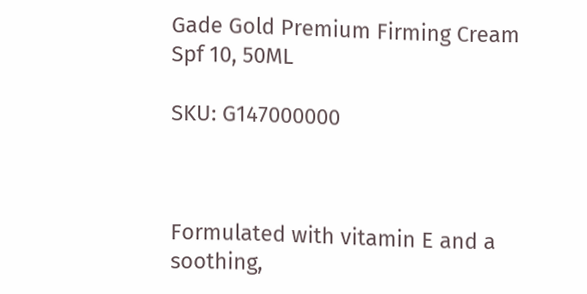Gade Gold Premium Firming Cream Spf 10, 50ML

SKU: G147000000



Formulated with vitamin E and a soothing,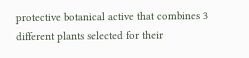protective botanical active that combines 3 different plants selected for their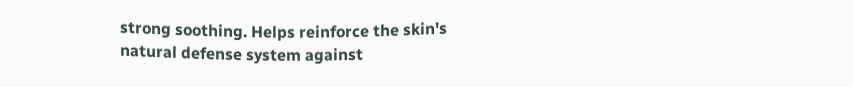strong soothing. Helps reinforce the skin's natural defense system against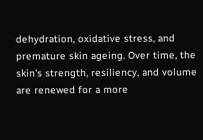dehydration, oxidative stress, and premature skin ageing. Over time, the skin's strength, resiliency, and volume are renewed for a more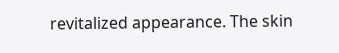revitalized appearance. The skin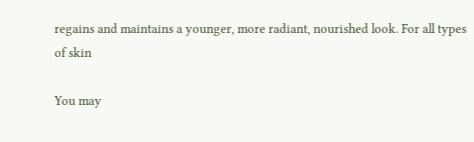regains and maintains a younger, more radiant, nourished look. For all types of skin

You may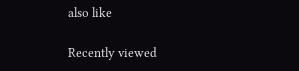also like

Recently viewed